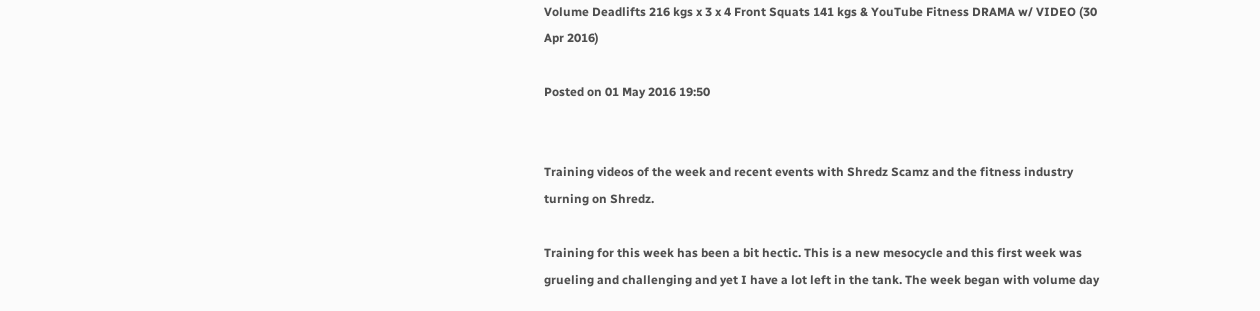Volume Deadlifts 216 kgs x 3 x 4 Front Squats 141 kgs & YouTube Fitness DRAMA w/ VIDEO (30 Apr 2016)

Posted on 01 May 2016 19:50


Training videos of the week and recent events with Shredz Scamz and the fitness industry turning on Shredz.

Training for this week has been a bit hectic. This is a new mesocycle and this first week was grueling and challenging and yet I have a lot left in the tank. The week began with volume day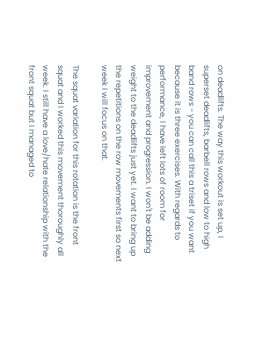on deadlifts. The way this workout is set up, I superset deadlifts, barbell rows and low to high band rows - you can call this a triset if you want because it is three exercises. With regards to performance, I have left lots of room for improvement and progression. I won't be adding weight to the deadlifts just yet. I want to bring up the repetitions on the row movements first so next week I will focus on that.

The squat variation for this rotation is the front squat and I worked this movement thoroughly all week. I still have a love/hate relationship with the front squat but I managed to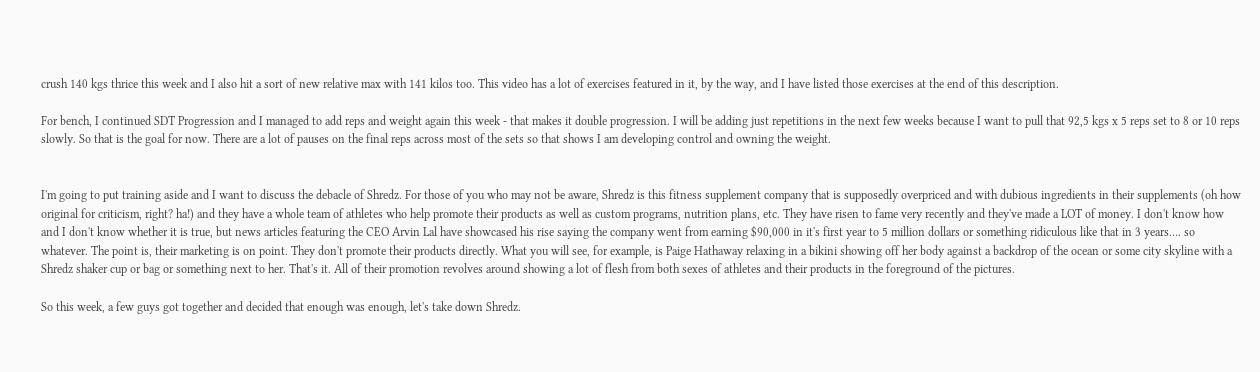crush 140 kgs thrice this week and I also hit a sort of new relative max with 141 kilos too. This video has a lot of exercises featured in it, by the way, and I have listed those exercises at the end of this description.

For bench, I continued SDT Progression and I managed to add reps and weight again this week - that makes it double progression. I will be adding just repetitions in the next few weeks because I want to pull that 92,5 kgs x 5 reps set to 8 or 10 reps slowly. So that is the goal for now. There are a lot of pauses on the final reps across most of the sets so that shows I am developing control and owning the weight.


I'm going to put training aside and I want to discuss the debacle of Shredz. For those of you who may not be aware, Shredz is this fitness supplement company that is supposedly overpriced and with dubious ingredients in their supplements (oh how original for criticism, right? ha!) and they have a whole team of athletes who help promote their products as well as custom programs, nutrition plans, etc. They have risen to fame very recently and they've made a LOT of money. I don't know how and I don't know whether it is true, but news articles featuring the CEO Arvin Lal have showcased his rise saying the company went from earning $90,000 in it's first year to 5 million dollars or something ridiculous like that in 3 years…. so whatever. The point is, their marketing is on point. They don't promote their products directly. What you will see, for example, is Paige Hathaway relaxing in a bikini showing off her body against a backdrop of the ocean or some city skyline with a Shredz shaker cup or bag or something next to her. That's it. All of their promotion revolves around showing a lot of flesh from both sexes of athletes and their products in the foreground of the pictures.

So this week, a few guys got together and decided that enough was enough, let's take down Shredz.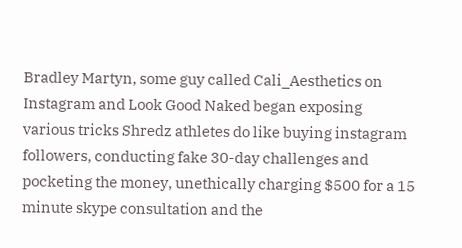Bradley Martyn, some guy called Cali_Aesthetics on Instagram and Look Good Naked began exposing various tricks Shredz athletes do like buying instagram followers, conducting fake 30-day challenges and pocketing the money, unethically charging $500 for a 15 minute skype consultation and the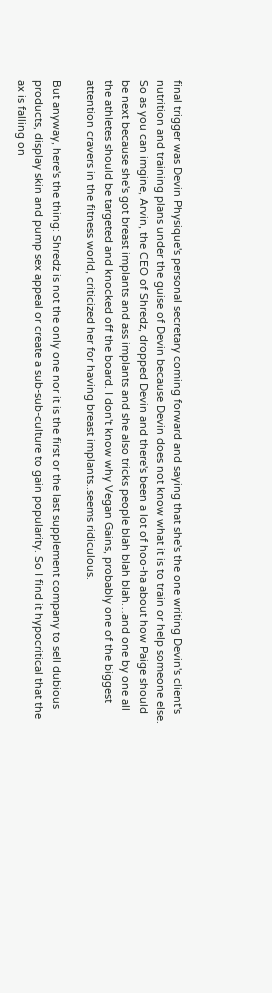final trigger was Devin Physique's personal secretary coming forward and saying that she's the one writing Devin's client's nutrition and training plans under the guise of Devin because Devin does not know what it is to train or help someone else. So as you can imgine, Arvin, the CEO of Shredz, dropped Devin and there's been a lot of hoo-ha about how Paige should be next because she's got breast implants and ass implants and she also tricks people blah blah blah…and one by one all the athletes should be targeted and knocked off the board. I don't know why Vegan Gains, probably one of the biggest attention cravers in the fitness world, criticized her for having breast implants..seems ridiculous.

But anyway, here's the thing: Shredz is not the only one nor it is the first or the last supplement company to sell dubious products, display skin and pump sex appeal or create a sub-sub-culture to gain popularity. So I find it hypocritical that the ax is falling on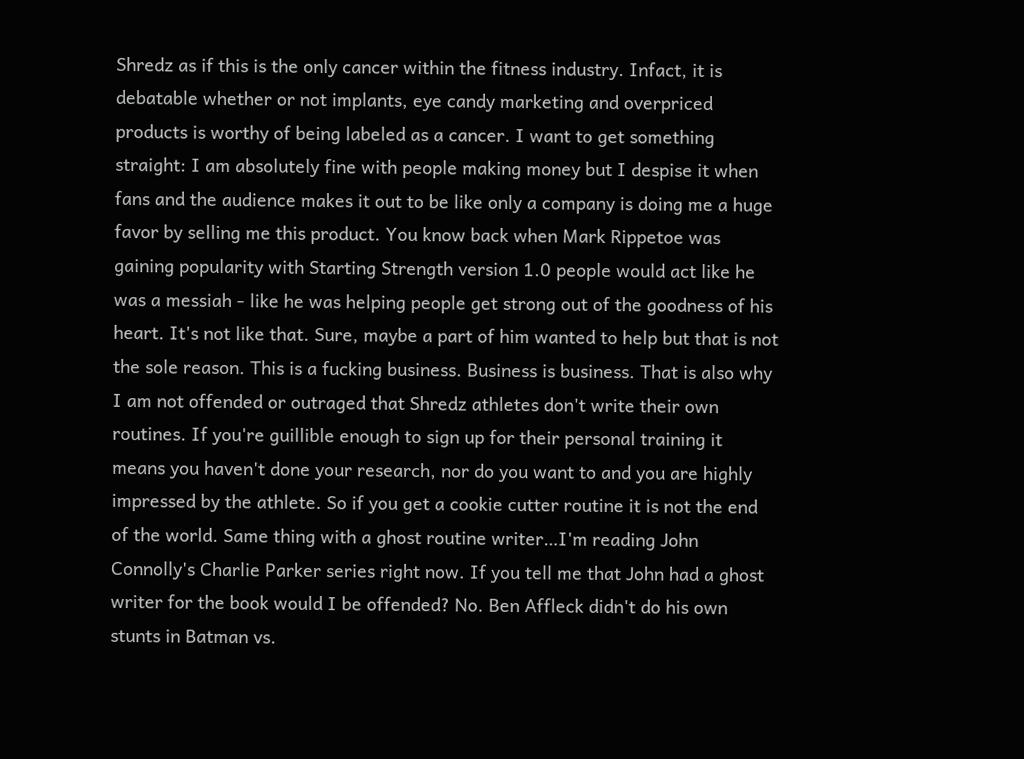Shredz as if this is the only cancer within the fitness industry. Infact, it is debatable whether or not implants, eye candy marketing and overpriced products is worthy of being labeled as a cancer. I want to get something straight: I am absolutely fine with people making money but I despise it when fans and the audience makes it out to be like only a company is doing me a huge favor by selling me this product. You know back when Mark Rippetoe was gaining popularity with Starting Strength version 1.0 people would act like he was a messiah - like he was helping people get strong out of the goodness of his heart. It's not like that. Sure, maybe a part of him wanted to help but that is not the sole reason. This is a fucking business. Business is business. That is also why I am not offended or outraged that Shredz athletes don't write their own routines. If you're guillible enough to sign up for their personal training it means you haven't done your research, nor do you want to and you are highly impressed by the athlete. So if you get a cookie cutter routine it is not the end of the world. Same thing with a ghost routine writer…I'm reading John Connolly's Charlie Parker series right now. If you tell me that John had a ghost writer for the book would I be offended? No. Ben Affleck didn't do his own stunts in Batman vs.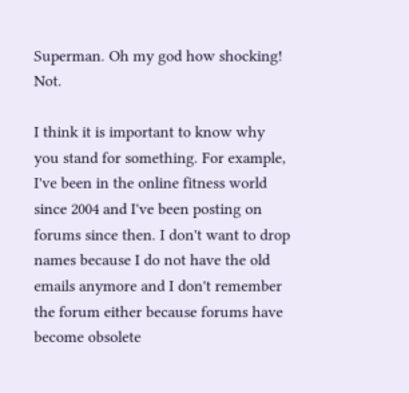Superman. Oh my god how shocking! Not.

I think it is important to know why you stand for something. For example, I've been in the online fitness world since 2004 and I've been posting on forums since then. I don't want to drop names because I do not have the old emails anymore and I don't remember the forum either because forums have become obsolete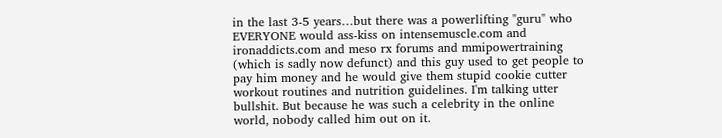in the last 3-5 years…but there was a powerlifting "guru" who EVERYONE would ass-kiss on intensemuscle.com and ironaddicts.com and meso rx forums and mmipowertraining (which is sadly now defunct) and this guy used to get people to pay him money and he would give them stupid cookie cutter workout routines and nutrition guidelines. I'm talking utter bullshit. But because he was such a celebrity in the online world, nobody called him out on it.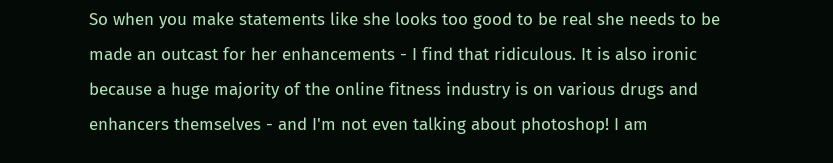So when you make statements like she looks too good to be real she needs to be made an outcast for her enhancements - I find that ridiculous. It is also ironic because a huge majority of the online fitness industry is on various drugs and enhancers themselves - and I'm not even talking about photoshop! I am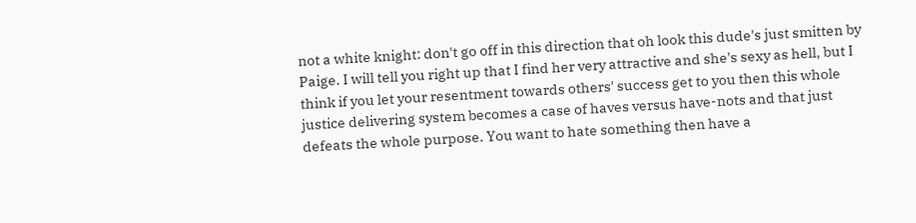not a white knight: don't go off in this direction that oh look this dude's just smitten by Paige. I will tell you right up that I find her very attractive and she's sexy as hell, but I think if you let your resentment towards others' success get to you then this whole justice delivering system becomes a case of haves versus have-nots and that just defeats the whole purpose. You want to hate something then have a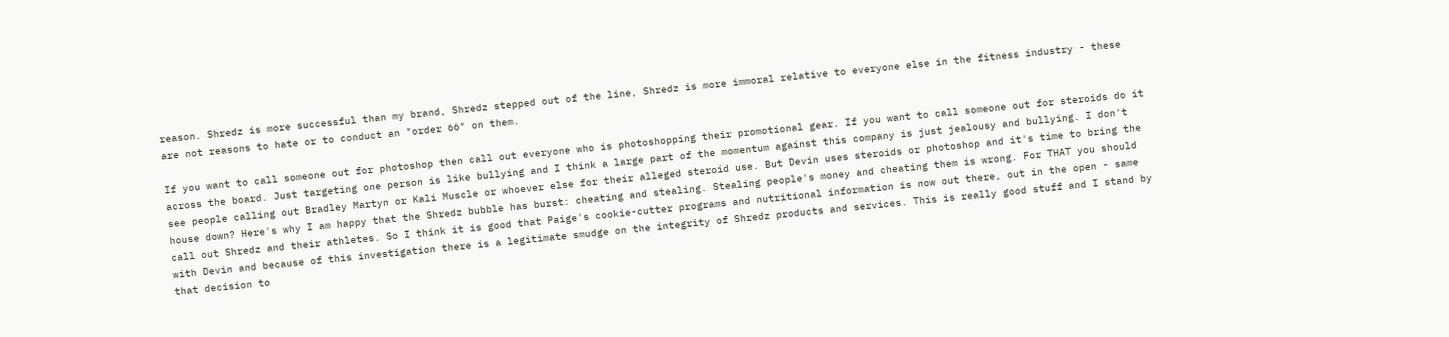reason. Shredz is more successful than my brand, Shredz stepped out of the line, Shredz is more immoral relative to everyone else in the fitness industry - these are not reasons to hate or to conduct an "order 66" on them.

If you want to call someone out for photoshop then call out everyone who is photoshopping their promotional gear. If you want to call someone out for steroids do it across the board. Just targeting one person is like bullying and I think a large part of the momentum against this company is just jealousy and bullying. I don't see people calling out Bradley Martyn or Kali Muscle or whoever else for their alleged steroid use. But Devin uses steroids or photoshop and it's time to bring the house down? Here's why I am happy that the Shredz bubble has burst: cheating and stealing. Stealing people's money and cheating them is wrong. For THAT you should call out Shredz and their athletes. So I think it is good that Paige's cookie-cutter programs and nutritional information is now out there, out in the open - same with Devin and because of this investigation there is a legitimate smudge on the integrity of Shredz products and services. This is really good stuff and I stand by that decision to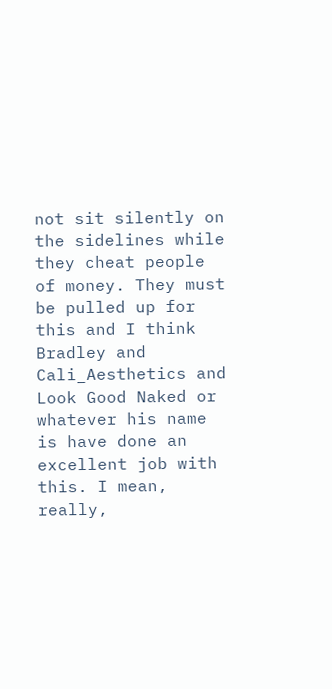not sit silently on the sidelines while they cheat people of money. They must be pulled up for this and I think Bradley and Cali_Aesthetics and Look Good Naked or whatever his name is have done an excellent job with this. I mean, really,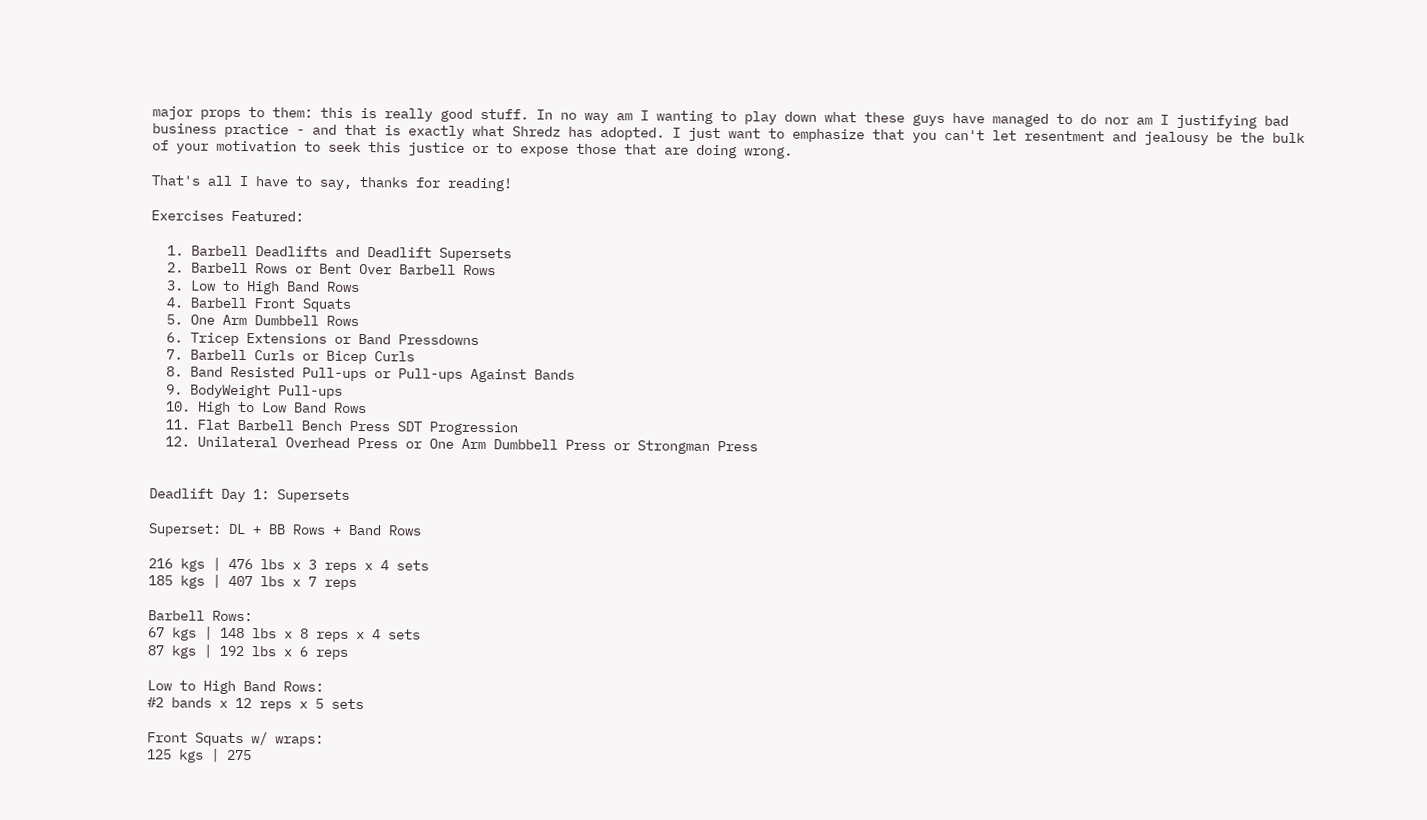major props to them: this is really good stuff. In no way am I wanting to play down what these guys have managed to do nor am I justifying bad business practice - and that is exactly what Shredz has adopted. I just want to emphasize that you can't let resentment and jealousy be the bulk of your motivation to seek this justice or to expose those that are doing wrong.

That's all I have to say, thanks for reading!

Exercises Featured:

  1. Barbell Deadlifts and Deadlift Supersets
  2. Barbell Rows or Bent Over Barbell Rows
  3. Low to High Band Rows
  4. Barbell Front Squats
  5. One Arm Dumbbell Rows
  6. Tricep Extensions or Band Pressdowns
  7. Barbell Curls or Bicep Curls
  8. Band Resisted Pull-ups or Pull-ups Against Bands
  9. BodyWeight Pull-ups
  10. High to Low Band Rows
  11. Flat Barbell Bench Press SDT Progression
  12. Unilateral Overhead Press or One Arm Dumbbell Press or Strongman Press


Deadlift Day 1: Supersets

Superset: DL + BB Rows + Band Rows

216 kgs | 476 lbs x 3 reps x 4 sets
185 kgs | 407 lbs x 7 reps

Barbell Rows:
67 kgs | 148 lbs x 8 reps x 4 sets
87 kgs | 192 lbs x 6 reps

Low to High Band Rows:
#2 bands x 12 reps x 5 sets

Front Squats w/ wraps:
125 kgs | 275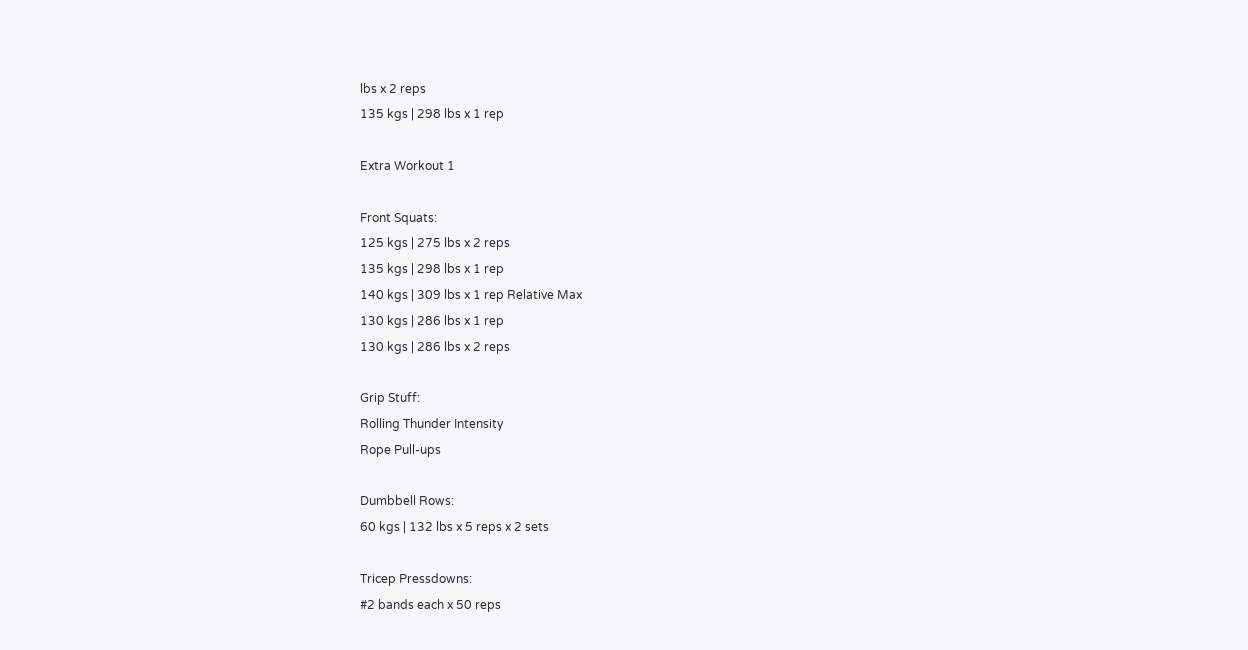lbs x 2 reps
135 kgs | 298 lbs x 1 rep

Extra Workout 1

Front Squats:
125 kgs | 275 lbs x 2 reps
135 kgs | 298 lbs x 1 rep
140 kgs | 309 lbs x 1 rep Relative Max
130 kgs | 286 lbs x 1 rep
130 kgs | 286 lbs x 2 reps

Grip Stuff:
Rolling Thunder Intensity
Rope Pull-ups

Dumbbell Rows:
60 kgs | 132 lbs x 5 reps x 2 sets

Tricep Pressdowns:
#2 bands each x 50 reps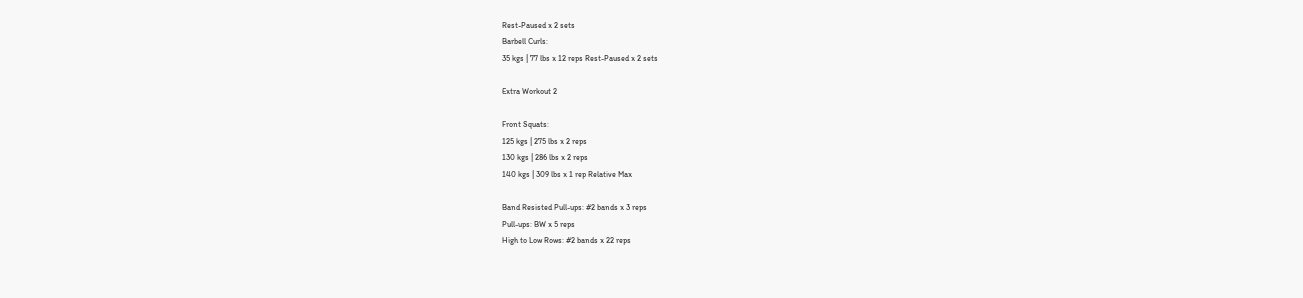Rest-Paused x 2 sets
Barbell Curls:
35 kgs | 77 lbs x 12 reps Rest-Paused x 2 sets

Extra Workout 2

Front Squats:
125 kgs | 275 lbs x 2 reps
130 kgs | 286 lbs x 2 reps
140 kgs | 309 lbs x 1 rep Relative Max

Band Resisted Pull-ups: #2 bands x 3 reps
Pull-ups: BW x 5 reps
High to Low Rows: #2 bands x 22 reps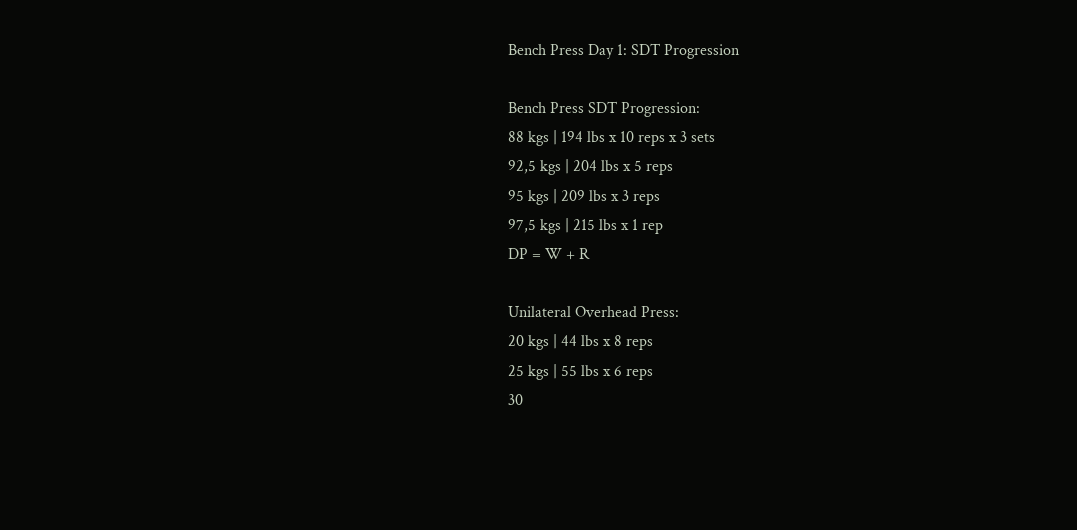Bench Press Day 1: SDT Progression

Bench Press SDT Progression:
88 kgs | 194 lbs x 10 reps x 3 sets
92,5 kgs | 204 lbs x 5 reps
95 kgs | 209 lbs x 3 reps
97,5 kgs | 215 lbs x 1 rep
DP = W + R

Unilateral Overhead Press:
20 kgs | 44 lbs x 8 reps
25 kgs | 55 lbs x 6 reps
30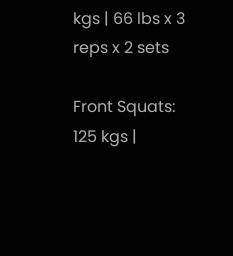kgs | 66 lbs x 3 reps x 2 sets

Front Squats:
125 kgs |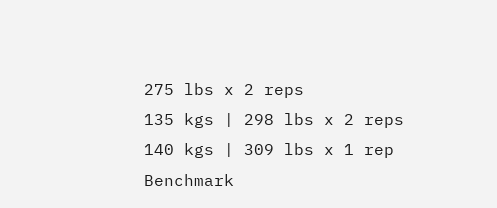275 lbs x 2 reps
135 kgs | 298 lbs x 2 reps
140 kgs | 309 lbs x 1 rep Benchmark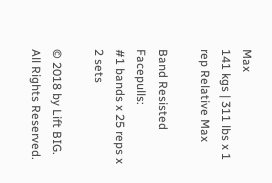Max
141 kgs | 311 lbs x 1 rep Relative Max

Band Resisted Facepulls:
#1 bands x 25 reps x 2 sets

© 2018 by Lift BIG. All Rights Reserved.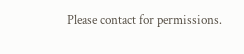Please contact for permissions.